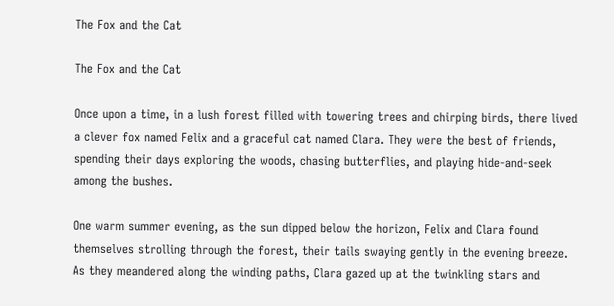The Fox and the Cat

The Fox and the Cat

Once upon a time, in a lush forest filled with towering trees and chirping birds, there lived a clever fox named Felix and a graceful cat named Clara. They were the best of friends, spending their days exploring the woods, chasing butterflies, and playing hide-and-seek among the bushes.

One warm summer evening, as the sun dipped below the horizon, Felix and Clara found themselves strolling through the forest, their tails swaying gently in the evening breeze. As they meandered along the winding paths, Clara gazed up at the twinkling stars and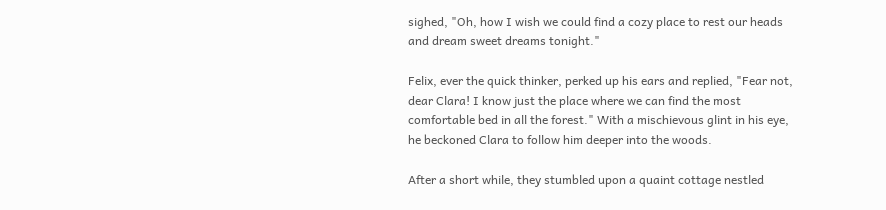sighed, "Oh, how I wish we could find a cozy place to rest our heads and dream sweet dreams tonight."

Felix, ever the quick thinker, perked up his ears and replied, "Fear not, dear Clara! I know just the place where we can find the most comfortable bed in all the forest." With a mischievous glint in his eye, he beckoned Clara to follow him deeper into the woods.

After a short while, they stumbled upon a quaint cottage nestled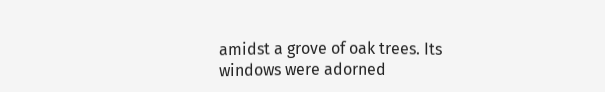amidst a grove of oak trees. Its windows were adorned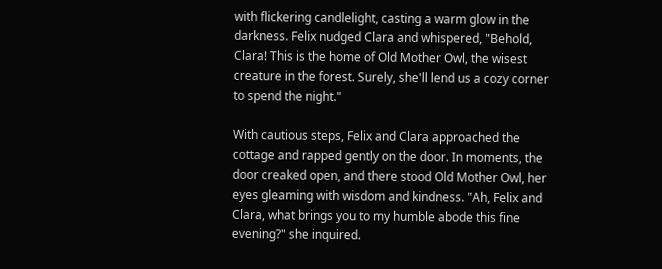with flickering candlelight, casting a warm glow in the darkness. Felix nudged Clara and whispered, "Behold, Clara! This is the home of Old Mother Owl, the wisest creature in the forest. Surely, she'll lend us a cozy corner to spend the night."

With cautious steps, Felix and Clara approached the cottage and rapped gently on the door. In moments, the door creaked open, and there stood Old Mother Owl, her eyes gleaming with wisdom and kindness. "Ah, Felix and Clara, what brings you to my humble abode this fine evening?" she inquired.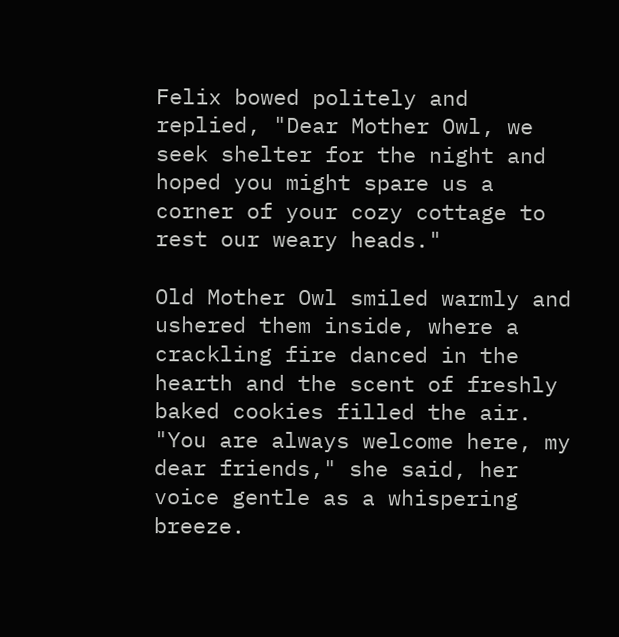Felix bowed politely and replied, "Dear Mother Owl, we seek shelter for the night and hoped you might spare us a corner of your cozy cottage to rest our weary heads."

Old Mother Owl smiled warmly and ushered them inside, where a crackling fire danced in the hearth and the scent of freshly baked cookies filled the air. "You are always welcome here, my dear friends," she said, her voice gentle as a whispering breeze.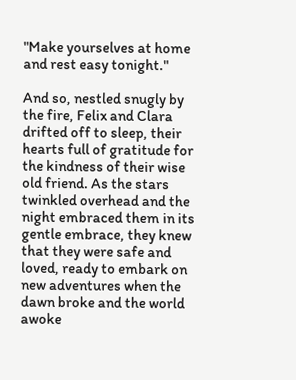"Make yourselves at home and rest easy tonight."

And so, nestled snugly by the fire, Felix and Clara drifted off to sleep, their hearts full of gratitude for the kindness of their wise old friend. As the stars twinkled overhead and the night embraced them in its gentle embrace, they knew that they were safe and loved, ready to embark on new adventures when the dawn broke and the world awoke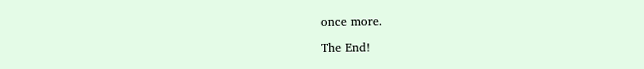once more.

The End!